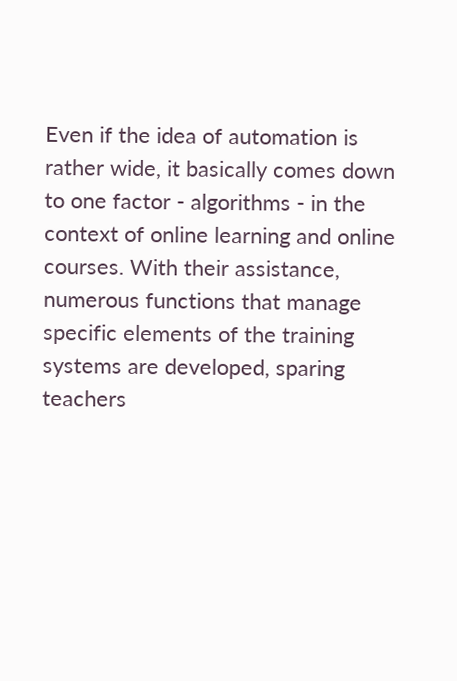Even if the idea of automation is rather wide, it basically comes down to one factor - algorithms - in the context of online learning and online courses. With their assistance, numerous functions that manage specific elements of the training systems are developed, sparing teachers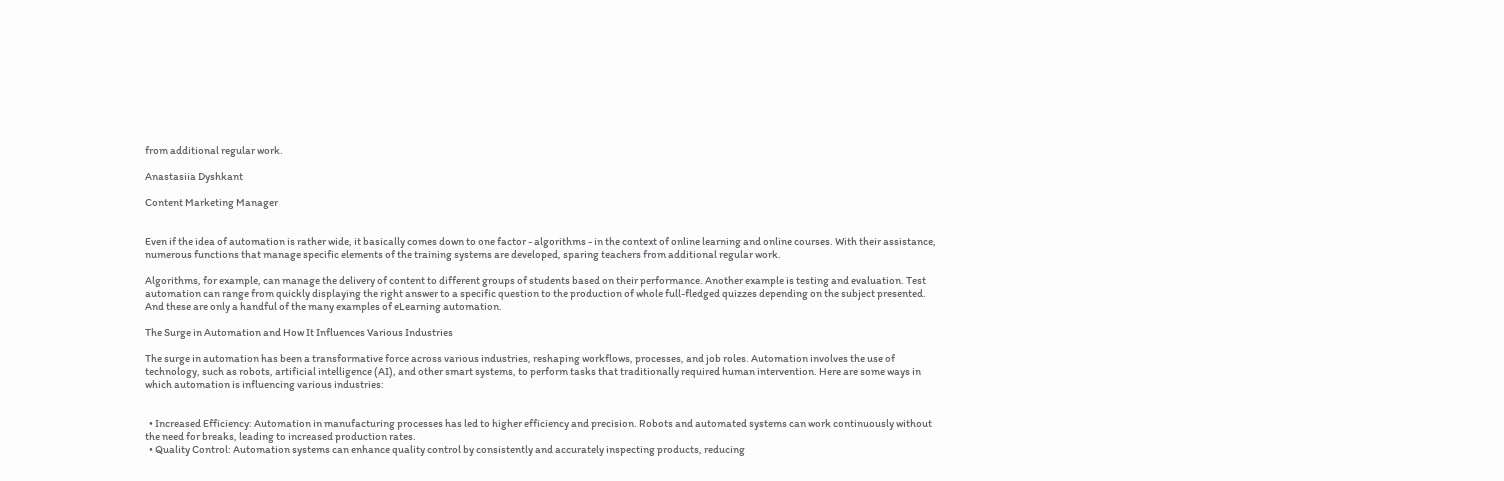from additional regular work.

Anastasiia Dyshkant

Content Marketing Manager


Even if the idea of automation is rather wide, it basically comes down to one factor - algorithms - in the context of online learning and online courses. With their assistance, numerous functions that manage specific elements of the training systems are developed, sparing teachers from additional regular work.

Algorithms, for example, can manage the delivery of content to different groups of students based on their performance. Another example is testing and evaluation. Test automation can range from quickly displaying the right answer to a specific question to the production of whole full-fledged quizzes depending on the subject presented. And these are only a handful of the many examples of eLearning automation.

The Surge in Automation and How It Influences Various Industries

The surge in automation has been a transformative force across various industries, reshaping workflows, processes, and job roles. Automation involves the use of technology, such as robots, artificial intelligence (AI), and other smart systems, to perform tasks that traditionally required human intervention. Here are some ways in which automation is influencing various industries:


  • Increased Efficiency: Automation in manufacturing processes has led to higher efficiency and precision. Robots and automated systems can work continuously without the need for breaks, leading to increased production rates.
  • Quality Control: Automation systems can enhance quality control by consistently and accurately inspecting products, reducing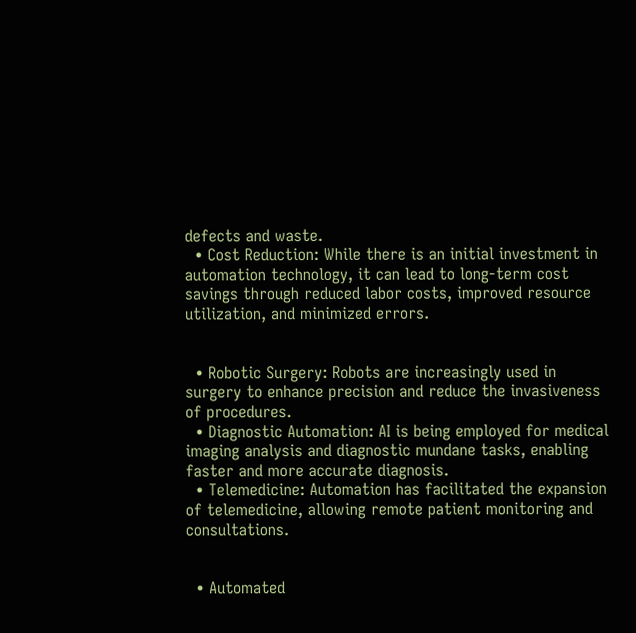defects and waste.
  • Cost Reduction: While there is an initial investment in automation technology, it can lead to long-term cost savings through reduced labor costs, improved resource utilization, and minimized errors.


  • Robotic Surgery: Robots are increasingly used in surgery to enhance precision and reduce the invasiveness of procedures.
  • Diagnostic Automation: AI is being employed for medical imaging analysis and diagnostic mundane tasks, enabling faster and more accurate diagnosis.
  • Telemedicine: Automation has facilitated the expansion of telemedicine, allowing remote patient monitoring and consultations.


  • Automated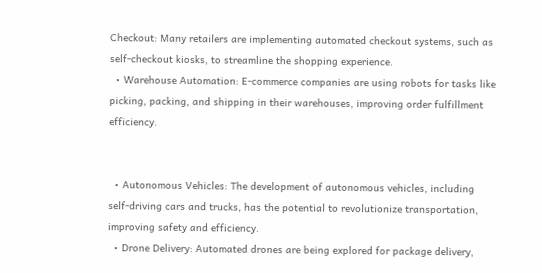Checkout: Many retailers are implementing automated checkout systems, such as self-checkout kiosks, to streamline the shopping experience.
  • Warehouse Automation: E-commerce companies are using robots for tasks like picking, packing, and shipping in their warehouses, improving order fulfillment efficiency.


  • Autonomous Vehicles: The development of autonomous vehicles, including self-driving cars and trucks, has the potential to revolutionize transportation, improving safety and efficiency.
  • Drone Delivery: Automated drones are being explored for package delivery,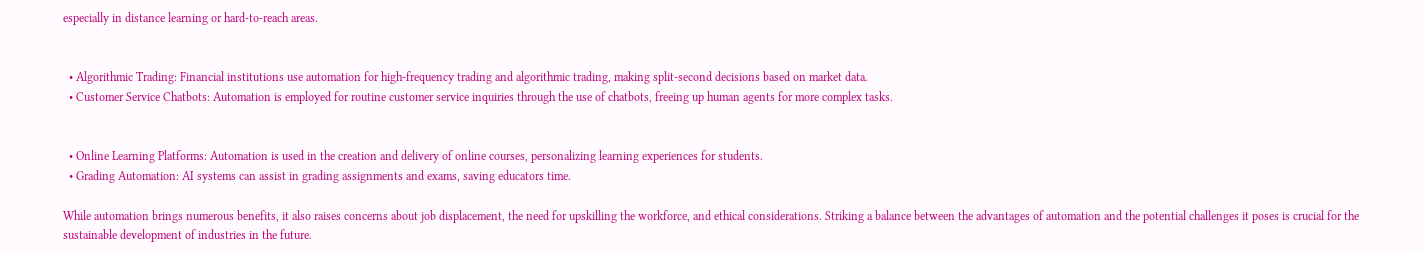especially in distance learning or hard-to-reach areas.


  • Algorithmic Trading: Financial institutions use automation for high-frequency trading and algorithmic trading, making split-second decisions based on market data.
  • Customer Service Chatbots: Automation is employed for routine customer service inquiries through the use of chatbots, freeing up human agents for more complex tasks.


  • Online Learning Platforms: Automation is used in the creation and delivery of online courses, personalizing learning experiences for students.
  • Grading Automation: AI systems can assist in grading assignments and exams, saving educators time.

While automation brings numerous benefits, it also raises concerns about job displacement, the need for upskilling the workforce, and ethical considerations. Striking a balance between the advantages of automation and the potential challenges it poses is crucial for the sustainable development of industries in the future.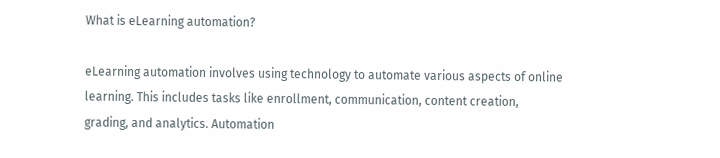What is eLearning automation?

eLearning automation involves using technology to automate various aspects of online learning. This includes tasks like enrollment, communication, content creation, grading, and analytics. Automation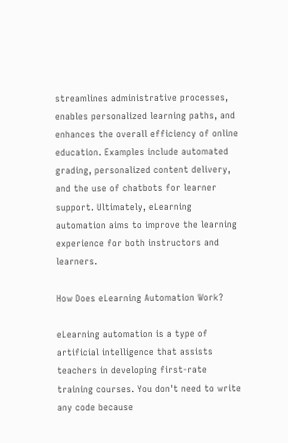streamlines administrative processes, enables personalized learning paths, and enhances the overall efficiency of online education. Examples include automated grading, personalized content delivery, and the use of chatbots for learner support. Ultimately, eLearning automation aims to improve the learning experience for both instructors and learners.

How Does eLearning Automation Work?

eLearning automation is a type of artificial intelligence that assists teachers in developing first-rate training courses. You don't need to write any code because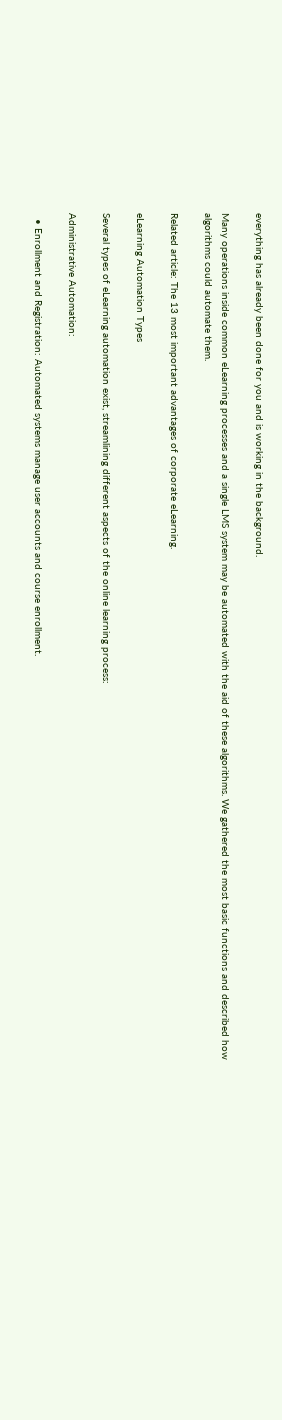everything has already been done for you and is working in the background.

Many operations inside common eLearning processes and a single LMS system may be automated with the aid of these algorithms. We gathered the most basic functions and described how algorithms could automate them.

Related article: The 13 most important advantages of corporate eLearning.

eLearning Automation Types

Several types of eLearning automation exist, streamlining different aspects of the online learning process:

Administrative Automation:

  • Enrollment and Registration: Automated systems manage user accounts and course enrollment.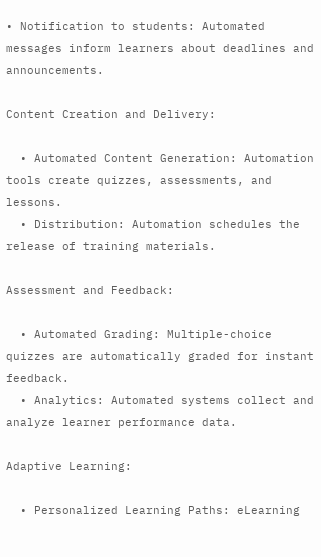• Notification to students: Automated messages inform learners about deadlines and announcements.

Content Creation and Delivery:

  • Automated Content Generation: Automation tools create quizzes, assessments, and lessons.
  • Distribution: Automation schedules the release of training materials.

Assessment and Feedback:

  • Automated Grading: Multiple-choice quizzes are automatically graded for instant feedback.
  • Analytics: Automated systems collect and analyze learner performance data.

Adaptive Learning:

  • Personalized Learning Paths: eLearning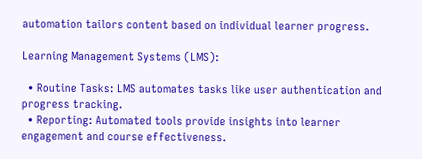automation tailors content based on individual learner progress.

Learning Management Systems (LMS):

  • Routine Tasks: LMS automates tasks like user authentication and progress tracking.
  • Reporting: Automated tools provide insights into learner engagement and course effectiveness.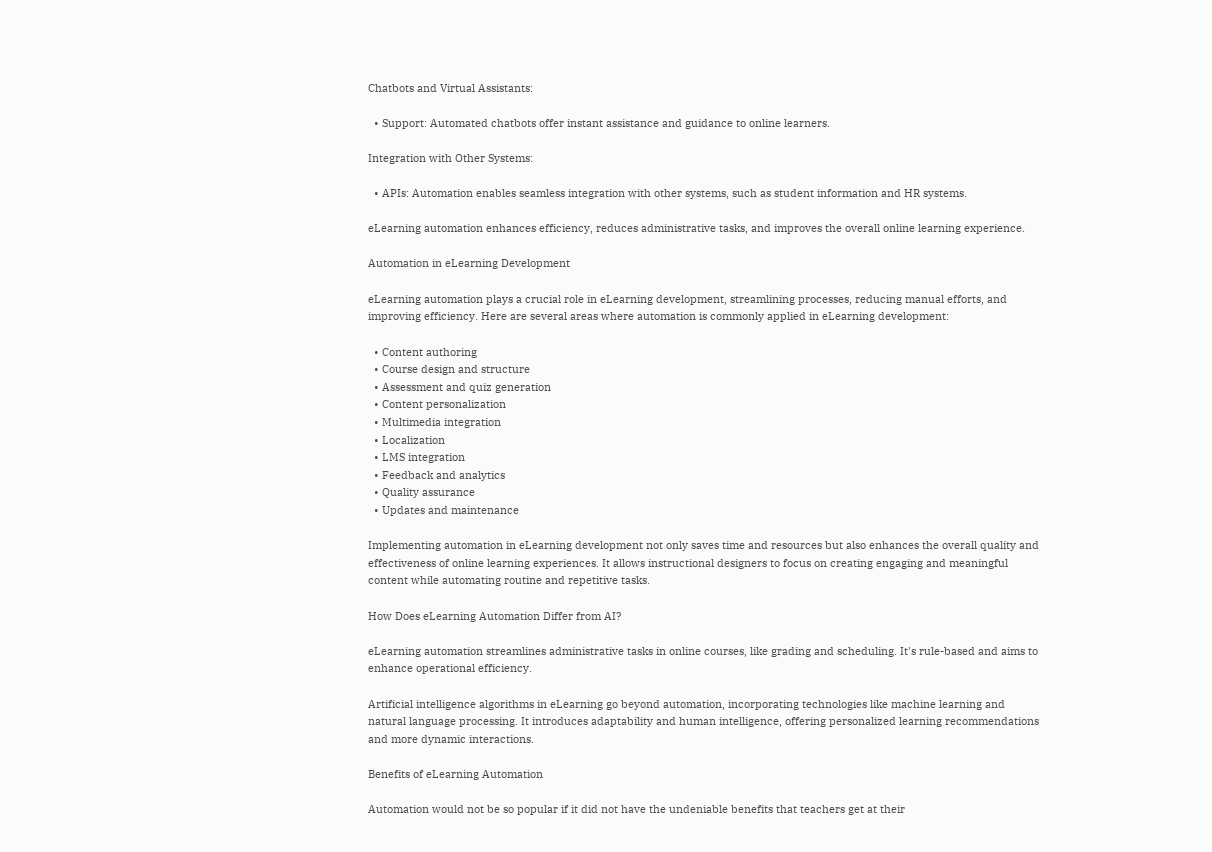Chatbots and Virtual Assistants:

  • Support: Automated chatbots offer instant assistance and guidance to online learners.

Integration with Other Systems:

  • APIs: Automation enables seamless integration with other systems, such as student information and HR systems.

eLearning automation enhances efficiency, reduces administrative tasks, and improves the overall online learning experience.

Automation in eLearning Development

eLearning automation plays a crucial role in eLearning development, streamlining processes, reducing manual efforts, and improving efficiency. Here are several areas where automation is commonly applied in eLearning development:

  • Content authoring
  • Course design and structure
  • Assessment and quiz generation
  • Content personalization
  • Multimedia integration
  • Localization
  • LMS integration
  • Feedback and analytics
  • Quality assurance
  • Updates and maintenance

Implementing automation in eLearning development not only saves time and resources but also enhances the overall quality and effectiveness of online learning experiences. It allows instructional designers to focus on creating engaging and meaningful content while automating routine and repetitive tasks.

How Does eLearning Automation Differ from AI?

eLearning automation streamlines administrative tasks in online courses, like grading and scheduling. It's rule-based and aims to enhance operational efficiency.

Artificial intelligence algorithms in eLearning go beyond automation, incorporating technologies like machine learning and natural language processing. It introduces adaptability and human intelligence, offering personalized learning recommendations and more dynamic interactions.

Benefits of eLearning Automation

Automation would not be so popular if it did not have the undeniable benefits that teachers get at their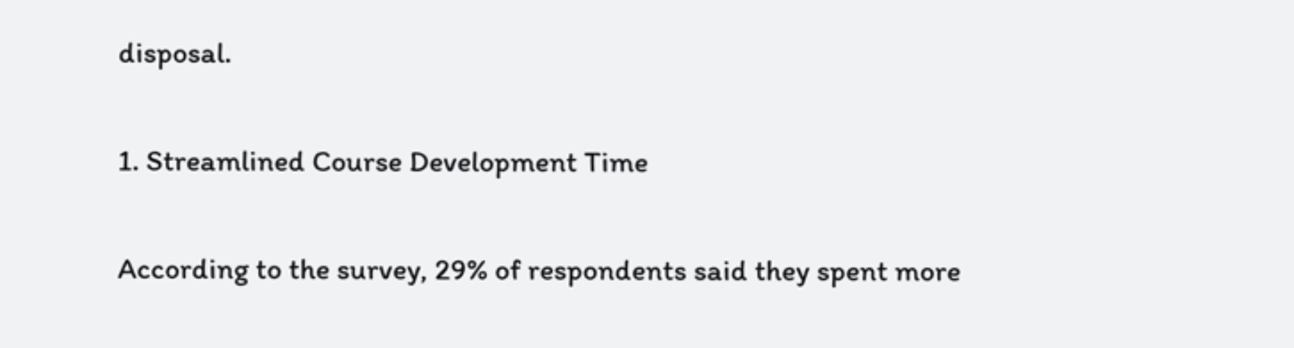disposal.

1. Streamlined Course Development Time

According to the survey, 29% of respondents said they spent more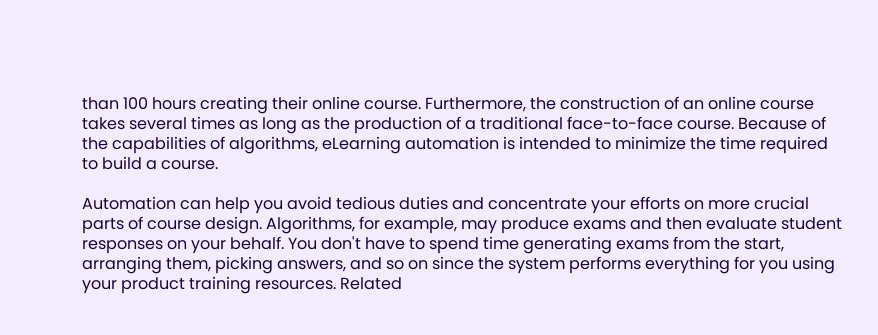than 100 hours creating their online course. Furthermore, the construction of an online course takes several times as long as the production of a traditional face-to-face course. Because of the capabilities of algorithms, eLearning automation is intended to minimize the time required to build a course.

Automation can help you avoid tedious duties and concentrate your efforts on more crucial parts of course design. Algorithms, for example, may produce exams and then evaluate student responses on your behalf. You don't have to spend time generating exams from the start, arranging them, picking answers, and so on since the system performs everything for you using your product training resources. Related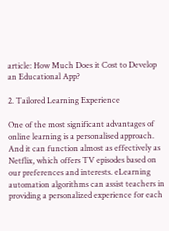article: How Much Does it Cost to Develop an Educational App?

2. Tailored Learning Experience

One of the most significant advantages of online learning is a personalised approach. And it can function almost as effectively as Netflix, which offers TV episodes based on our preferences and interests. eLearning automation algorithms can assist teachers in providing a personalized experience for each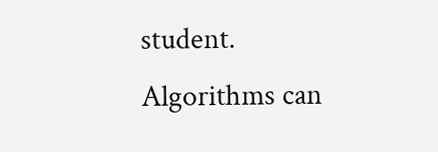student. Algorithms can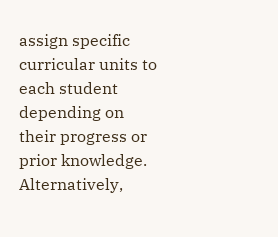assign specific curricular units to each student depending on their progress or prior knowledge. Alternatively,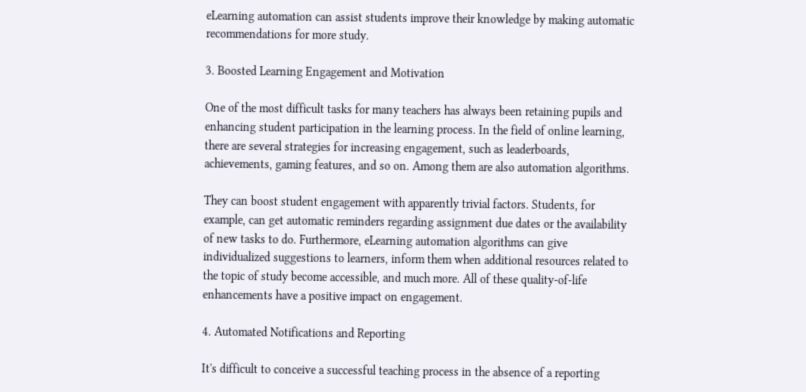eLearning automation can assist students improve their knowledge by making automatic recommendations for more study.

3. Boosted Learning Engagement and Motivation

One of the most difficult tasks for many teachers has always been retaining pupils and enhancing student participation in the learning process. In the field of online learning, there are several strategies for increasing engagement, such as leaderboards, achievements, gaming features, and so on. Among them are also automation algorithms.

They can boost student engagement with apparently trivial factors. Students, for example, can get automatic reminders regarding assignment due dates or the availability of new tasks to do. Furthermore, eLearning automation algorithms can give individualized suggestions to learners, inform them when additional resources related to the topic of study become accessible, and much more. All of these quality-of-life enhancements have a positive impact on engagement.

4. Automated Notifications and Reporting

It's difficult to conceive a successful teaching process in the absence of a reporting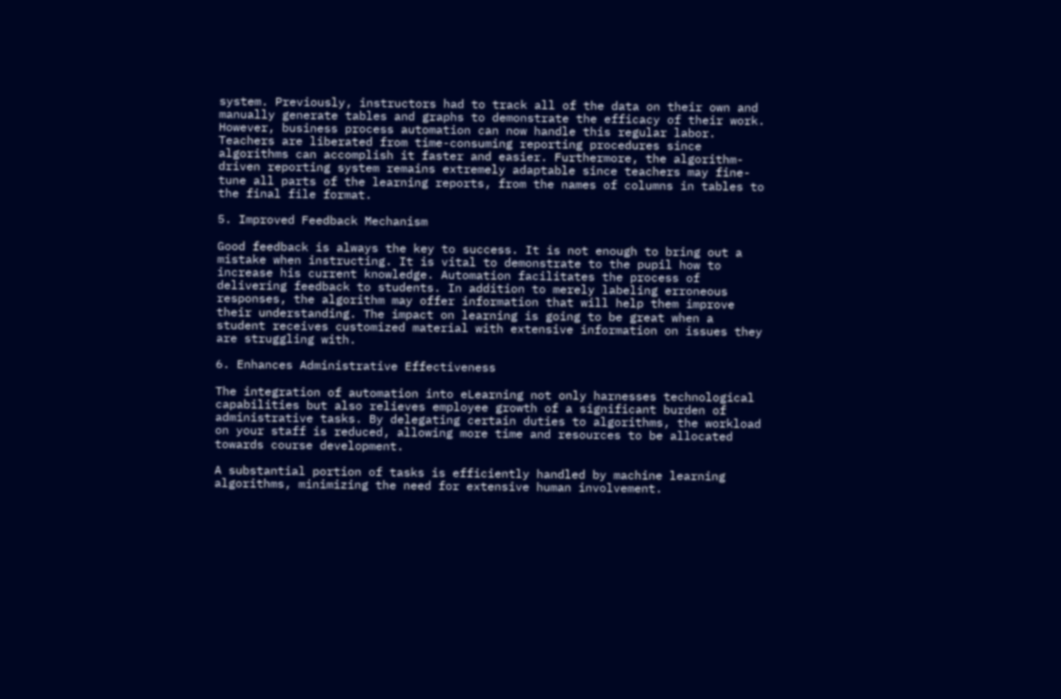system. Previously, instructors had to track all of the data on their own and manually generate tables and graphs to demonstrate the efficacy of their work. However, business process automation can now handle this regular labor. Teachers are liberated from time-consuming reporting procedures since algorithms can accomplish it faster and easier. Furthermore, the algorithm-driven reporting system remains extremely adaptable since teachers may fine-tune all parts of the learning reports, from the names of columns in tables to the final file format.

5. Improved Feedback Mechanism

Good feedback is always the key to success. It is not enough to bring out a mistake when instructing. It is vital to demonstrate to the pupil how to increase his current knowledge. Automation facilitates the process of delivering feedback to students. In addition to merely labeling erroneous responses, the algorithm may offer information that will help them improve their understanding. The impact on learning is going to be great when a student receives customized material with extensive information on issues they are struggling with.

6. Enhances Administrative Effectiveness

The integration of automation into eLearning not only harnesses technological capabilities but also relieves employee growth of a significant burden of administrative tasks. By delegating certain duties to algorithms, the workload on your staff is reduced, allowing more time and resources to be allocated towards course development.

A substantial portion of tasks is efficiently handled by machine learning algorithms, minimizing the need for extensive human involvement.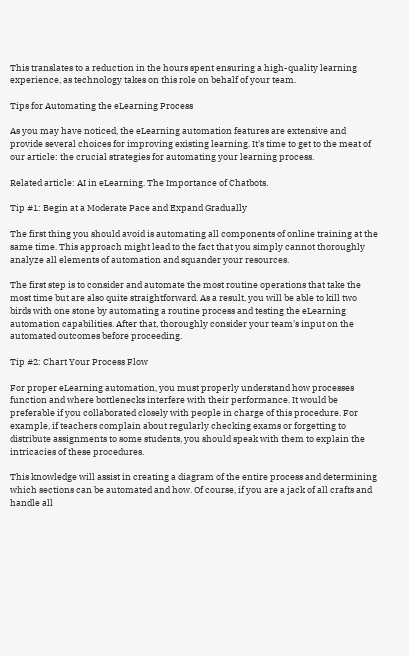This translates to a reduction in the hours spent ensuring a high-quality learning experience, as technology takes on this role on behalf of your team.

Tips for Automating the eLearning Process

As you may have noticed, the eLearning automation features are extensive and provide several choices for improving existing learning. It's time to get to the meat of our article: the crucial strategies for automating your learning process.

Related article: AI in eLearning. The Importance of Chatbots.

Tip #1: Begin at a Moderate Pace and Expand Gradually

The first thing you should avoid is automating all components of online training at the same time. This approach might lead to the fact that you simply cannot thoroughly analyze all elements of automation and squander your resources.

The first step is to consider and automate the most routine operations that take the most time but are also quite straightforward. As a result, you will be able to kill two birds with one stone by automating a routine process and testing the eLearning automation capabilities. After that, thoroughly consider your team's input on the automated outcomes before proceeding.

Tip #2: Chart Your Process Flow

For proper eLearning automation, you must properly understand how processes function and where bottlenecks interfere with their performance. It would be preferable if you collaborated closely with people in charge of this procedure. For example, if teachers complain about regularly checking exams or forgetting to distribute assignments to some students, you should speak with them to explain the intricacies of these procedures.

This knowledge will assist in creating a diagram of the entire process and determining which sections can be automated and how. Of course, if you are a jack of all crafts and handle all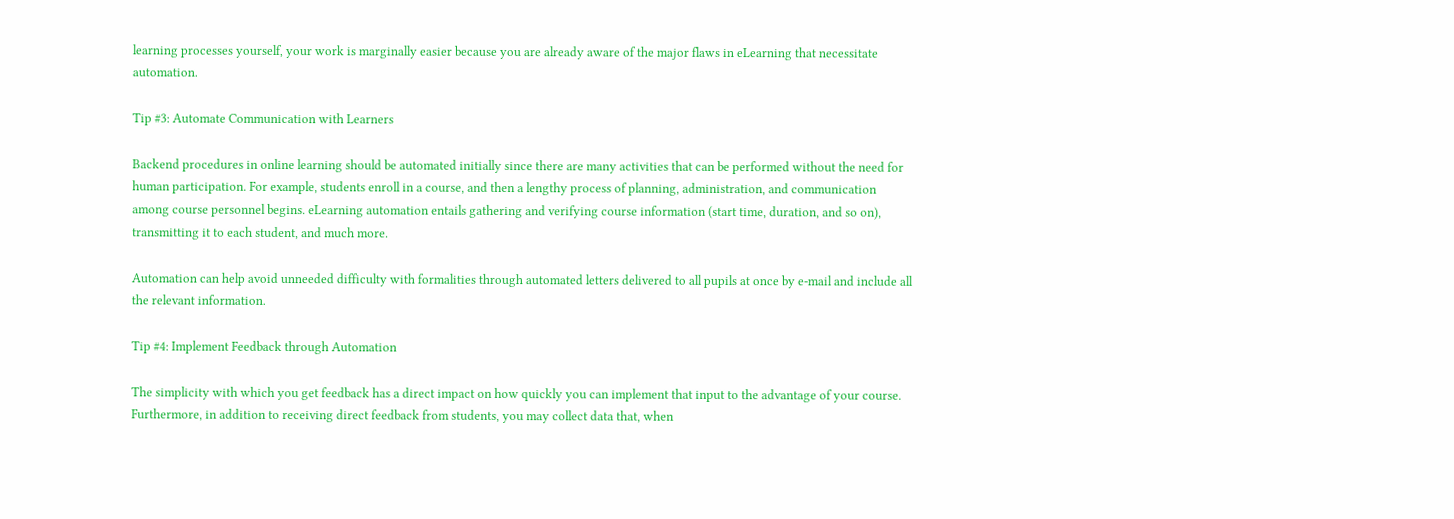learning processes yourself, your work is marginally easier because you are already aware of the major flaws in eLearning that necessitate automation.

Tip #3: Automate Communication with Learners

Backend procedures in online learning should be automated initially since there are many activities that can be performed without the need for human participation. For example, students enroll in a course, and then a lengthy process of planning, administration, and communication among course personnel begins. eLearning automation entails gathering and verifying course information (start time, duration, and so on), transmitting it to each student, and much more.

Automation can help avoid unneeded difficulty with formalities through automated letters delivered to all pupils at once by e-mail and include all the relevant information.

Tip #4: Implement Feedback through Automation

The simplicity with which you get feedback has a direct impact on how quickly you can implement that input to the advantage of your course. Furthermore, in addition to receiving direct feedback from students, you may collect data that, when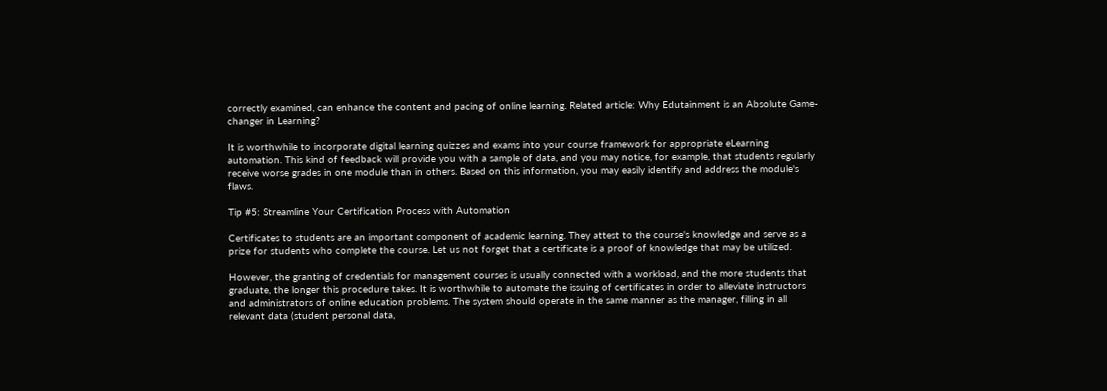correctly examined, can enhance the content and pacing of online learning. Related article: Why Edutainment is an Absolute Game-changer in Learning?

It is worthwhile to incorporate digital learning quizzes and exams into your course framework for appropriate eLearning automation. This kind of feedback will provide you with a sample of data, and you may notice, for example, that students regularly receive worse grades in one module than in others. Based on this information, you may easily identify and address the module's flaws.

Tip #5: Streamline Your Certification Process with Automation

Certificates to students are an important component of academic learning. They attest to the course's knowledge and serve as a prize for students who complete the course. Let us not forget that a certificate is a proof of knowledge that may be utilized.

However, the granting of credentials for management courses is usually connected with a workload, and the more students that graduate, the longer this procedure takes. It is worthwhile to automate the issuing of certificates in order to alleviate instructors and administrators of online education problems. The system should operate in the same manner as the manager, filling in all relevant data (student personal data,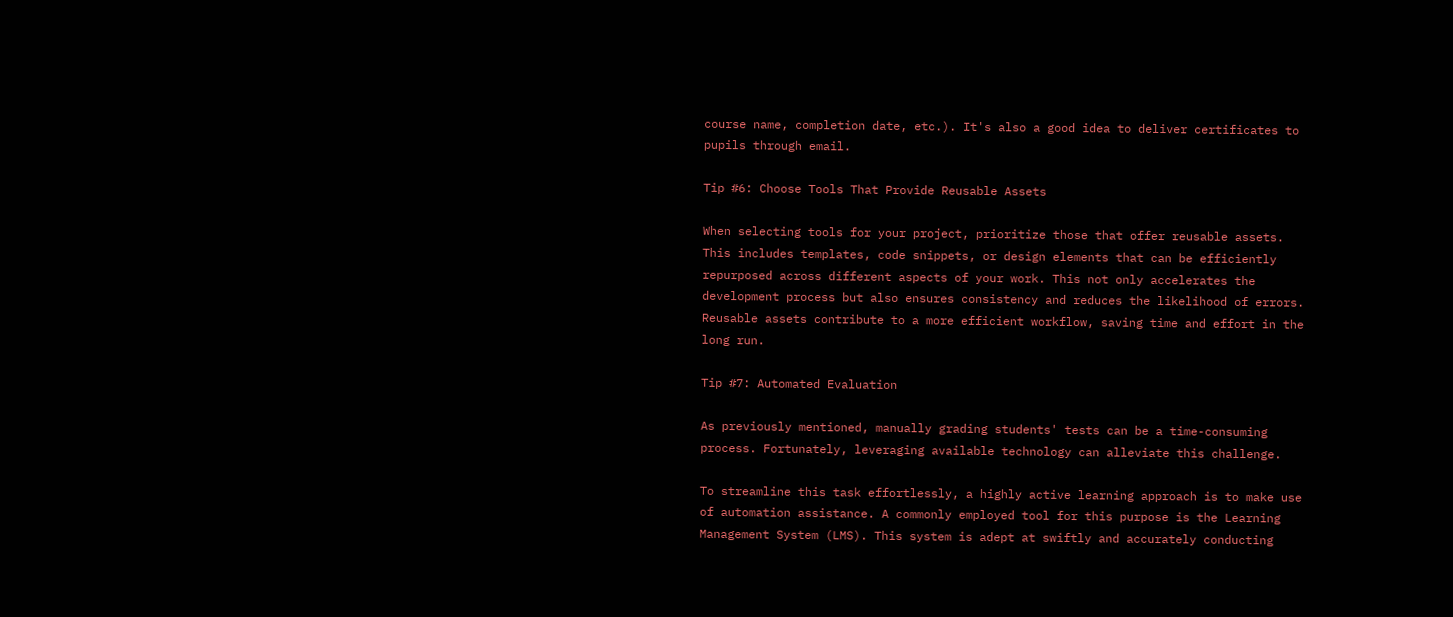course name, completion date, etc.). It's also a good idea to deliver certificates to pupils through email.

Tip #6: Choose Tools That Provide Reusable Assets

When selecting tools for your project, prioritize those that offer reusable assets. This includes templates, code snippets, or design elements that can be efficiently repurposed across different aspects of your work. This not only accelerates the development process but also ensures consistency and reduces the likelihood of errors. Reusable assets contribute to a more efficient workflow, saving time and effort in the long run.

Tip #7: Automated Evaluation

As previously mentioned, manually grading students' tests can be a time-consuming process. Fortunately, leveraging available technology can alleviate this challenge.

To streamline this task effortlessly, a highly active learning approach is to make use of automation assistance. A commonly employed tool for this purpose is the Learning Management System (LMS). This system is adept at swiftly and accurately conducting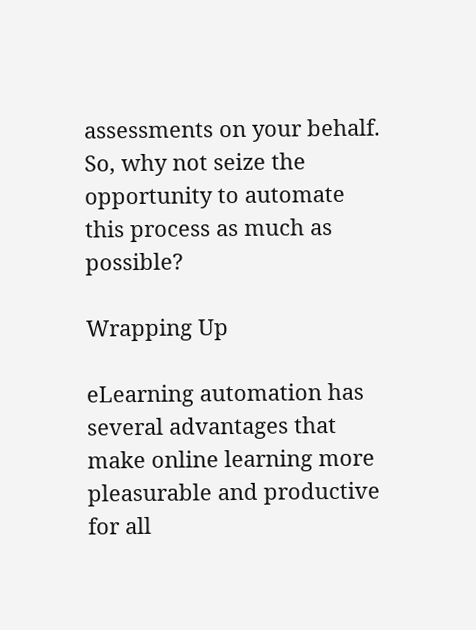assessments on your behalf. So, why not seize the opportunity to automate this process as much as possible?

Wrapping Up

eLearning automation has several advantages that make online learning more pleasurable and productive for all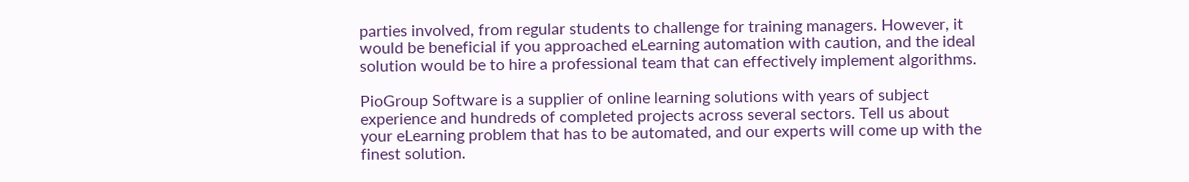parties involved, from regular students to challenge for training managers. However, it would be beneficial if you approached eLearning automation with caution, and the ideal solution would be to hire a professional team that can effectively implement algorithms.

PioGroup Software is a supplier of online learning solutions with years of subject experience and hundreds of completed projects across several sectors. Tell us about your eLearning problem that has to be automated, and our experts will come up with the finest solution.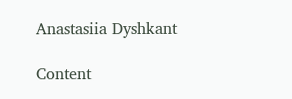Anastasiia Dyshkant

Content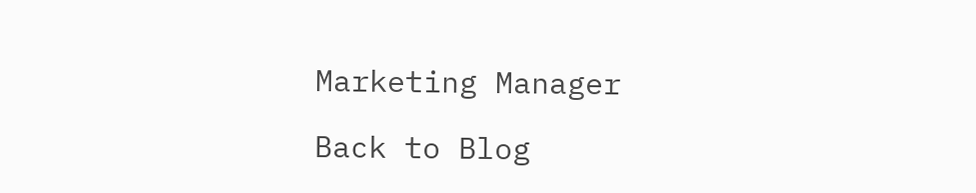Marketing Manager

Back to Blog